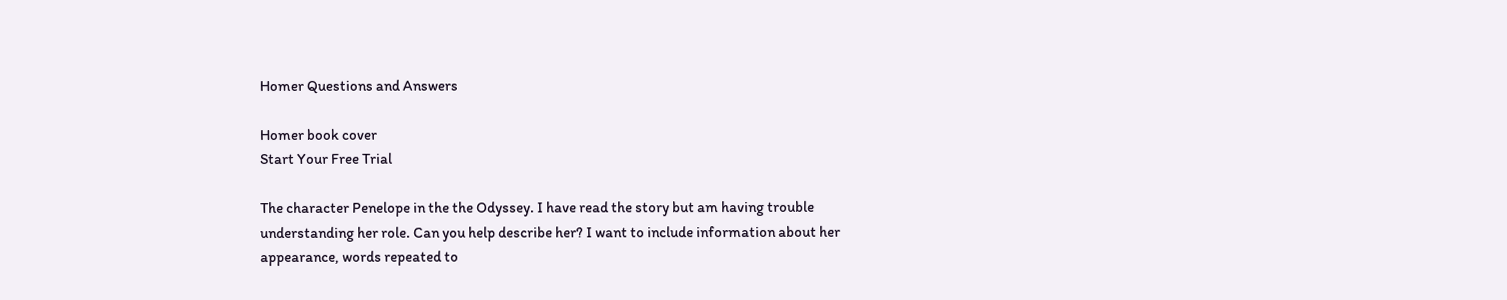Homer Questions and Answers

Homer book cover
Start Your Free Trial

The character Penelope in the the Odyssey. I have read the story but am having trouble understanding her role. Can you help describe her? I want to include information about her appearance, words repeated to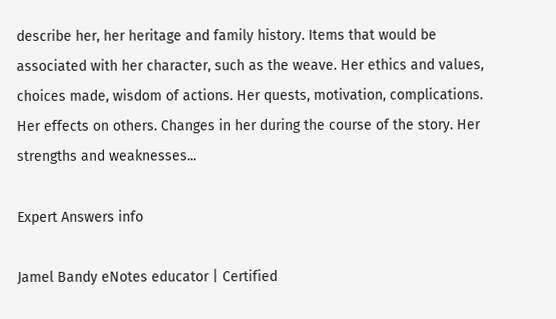describe her, her heritage and family history. Items that would be associated with her character, such as the weave. Her ethics and values, choices made, wisdom of actions. Her quests, motivation, complications. Her effects on others. Changes in her during the course of the story. Her strengths and weaknesses...

Expert Answers info

Jamel Bandy eNotes educator | Certified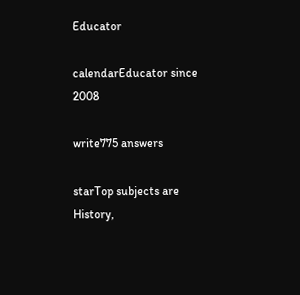Educator

calendarEducator since 2008

write775 answers

starTop subjects are History,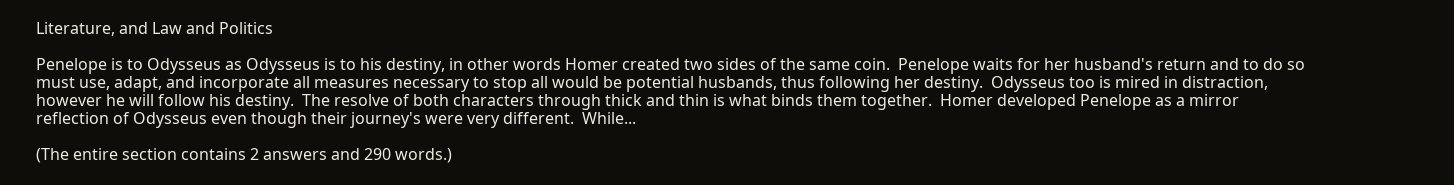Literature, and Law and Politics

Penelope is to Odysseus as Odysseus is to his destiny, in other words Homer created two sides of the same coin.  Penelope waits for her husband's return and to do so must use, adapt, and incorporate all measures necessary to stop all would be potential husbands, thus following her destiny.  Odysseus too is mired in distraction, however he will follow his destiny.  The resolve of both characters through thick and thin is what binds them together.  Homer developed Penelope as a mirror reflection of Odysseus even though their journey's were very different.  While...

(The entire section contains 2 answers and 290 words.)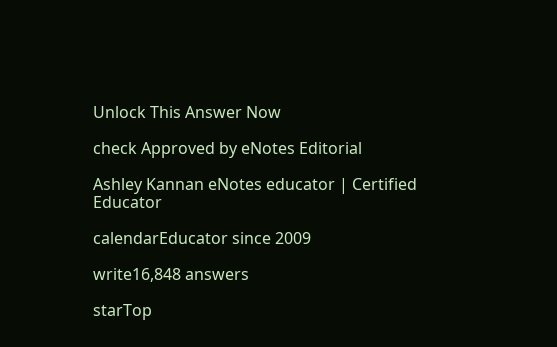Unlock This Answer Now

check Approved by eNotes Editorial

Ashley Kannan eNotes educator | Certified Educator

calendarEducator since 2009

write16,848 answers

starTop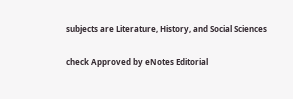subjects are Literature, History, and Social Sciences

check Approved by eNotes Editorial